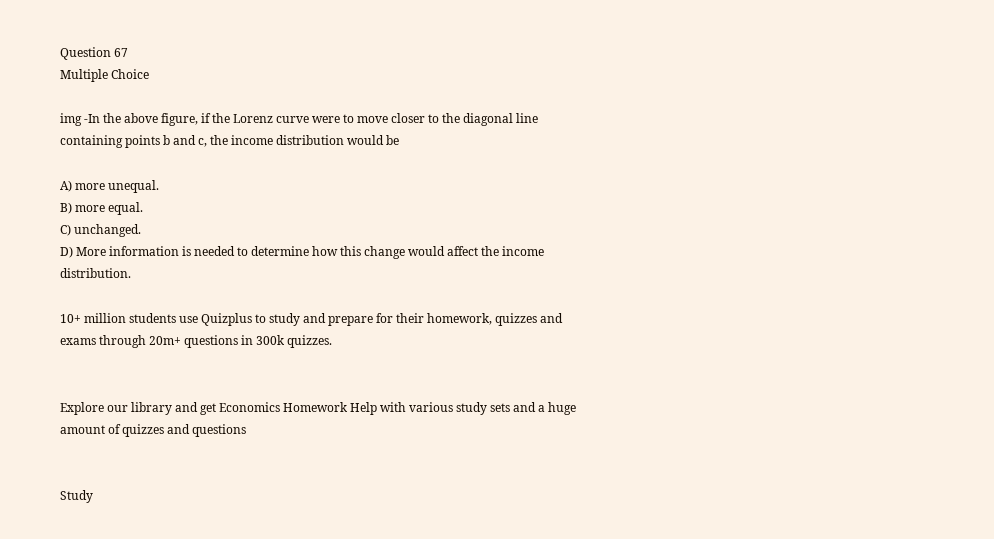Question 67
Multiple Choice

img -In the above figure, if the Lorenz curve were to move closer to the diagonal line containing points b and c, the income distribution would be

A) more unequal.
B) more equal.
C) unchanged.
D) More information is needed to determine how this change would affect the income distribution.

10+ million students use Quizplus to study and prepare for their homework, quizzes and exams through 20m+ questions in 300k quizzes.


Explore our library and get Economics Homework Help with various study sets and a huge amount of quizzes and questions


Study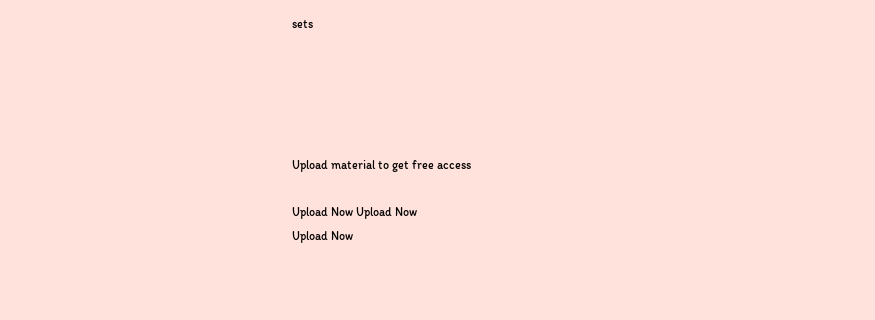sets





Upload material to get free access

Upload Now Upload Now
Upload Now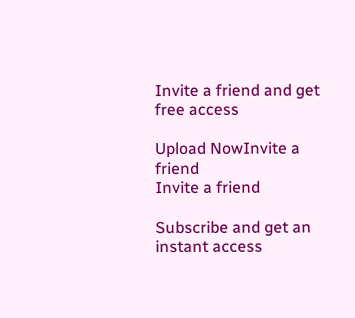Invite a friend and get free access

Upload NowInvite a friend
Invite a friend

Subscribe and get an instant access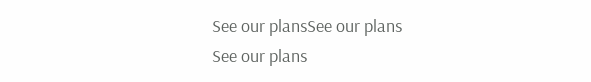See our plansSee our plans
See our plans